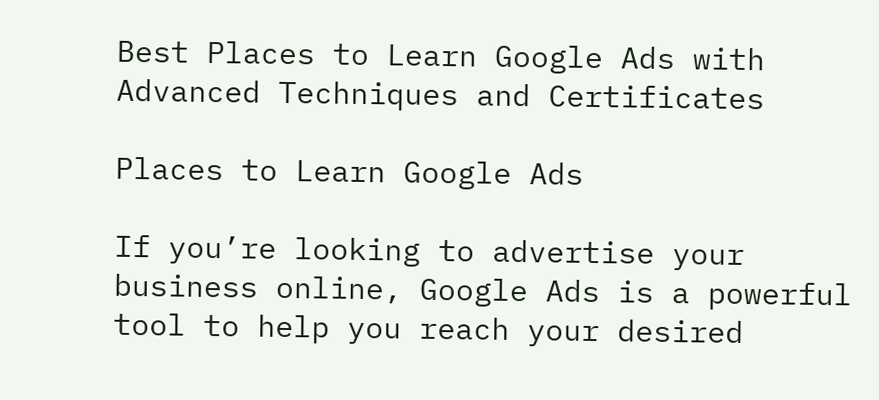Best Places to Learn Google Ads with Advanced Techniques and Certificates

Places to Learn Google Ads

If you’re looking to advertise your business online, Google Ads is a powerful tool to help you reach your desired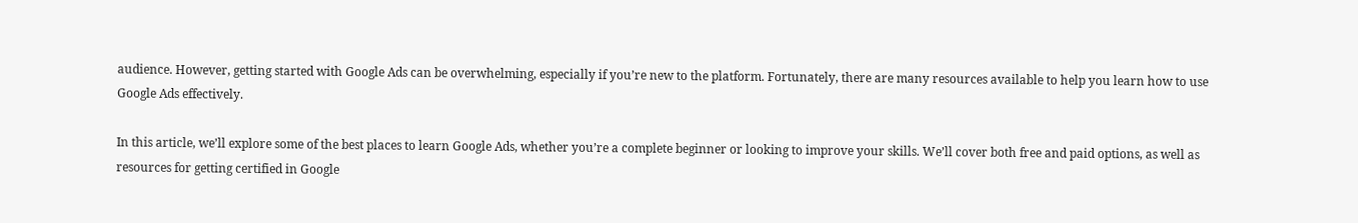audience. However, getting started with Google Ads can be overwhelming, especially if you’re new to the platform. Fortunately, there are many resources available to help you learn how to use Google Ads effectively.

In this article, we’ll explore some of the best places to learn Google Ads, whether you’re a complete beginner or looking to improve your skills. We’ll cover both free and paid options, as well as resources for getting certified in Google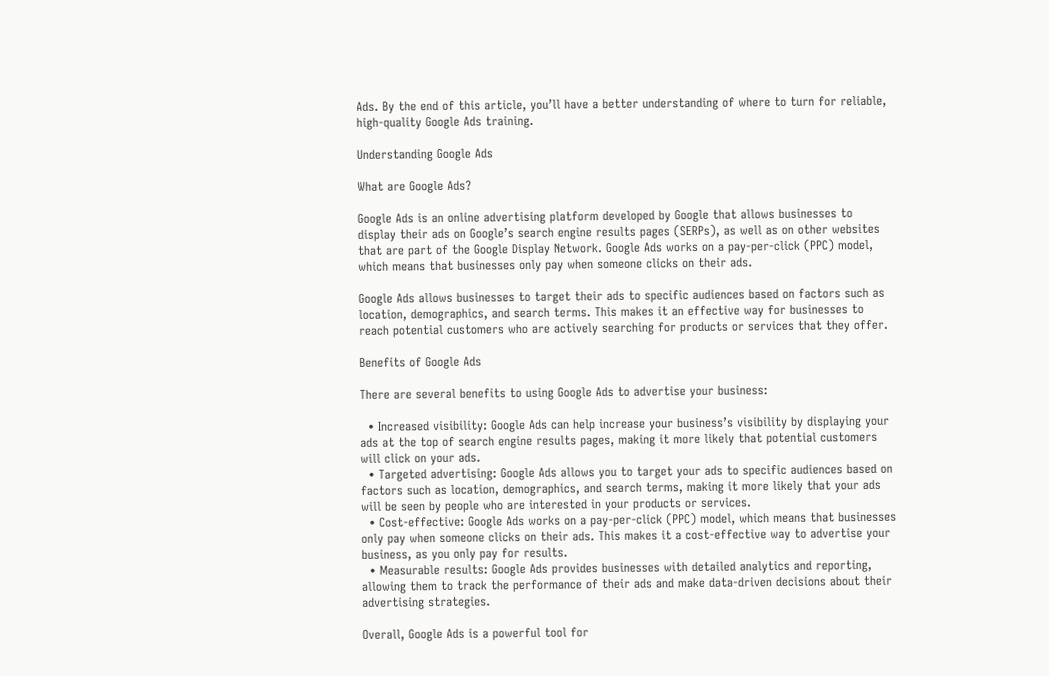Ads. By the end of this article, you’ll have a better understanding of where to turn for reliable, high-quality Google Ads training.

Understanding Google Ads

What are Google Ads?

Google Ads is an online advertising platform developed by Google that allows businesses to display their ads on Google’s search engine results pages (SERPs), as well as on other websites that are part of the Google Display Network. Google Ads works on a pay-per-click (PPC) model, which means that businesses only pay when someone clicks on their ads.

Google Ads allows businesses to target their ads to specific audiences based on factors such as location, demographics, and search terms. This makes it an effective way for businesses to reach potential customers who are actively searching for products or services that they offer.

Benefits of Google Ads

There are several benefits to using Google Ads to advertise your business:

  • Increased visibility: Google Ads can help increase your business’s visibility by displaying your ads at the top of search engine results pages, making it more likely that potential customers will click on your ads.
  • Targeted advertising: Google Ads allows you to target your ads to specific audiences based on factors such as location, demographics, and search terms, making it more likely that your ads will be seen by people who are interested in your products or services.
  • Cost-effective: Google Ads works on a pay-per-click (PPC) model, which means that businesses only pay when someone clicks on their ads. This makes it a cost-effective way to advertise your business, as you only pay for results.
  • Measurable results: Google Ads provides businesses with detailed analytics and reporting, allowing them to track the performance of their ads and make data-driven decisions about their advertising strategies.

Overall, Google Ads is a powerful tool for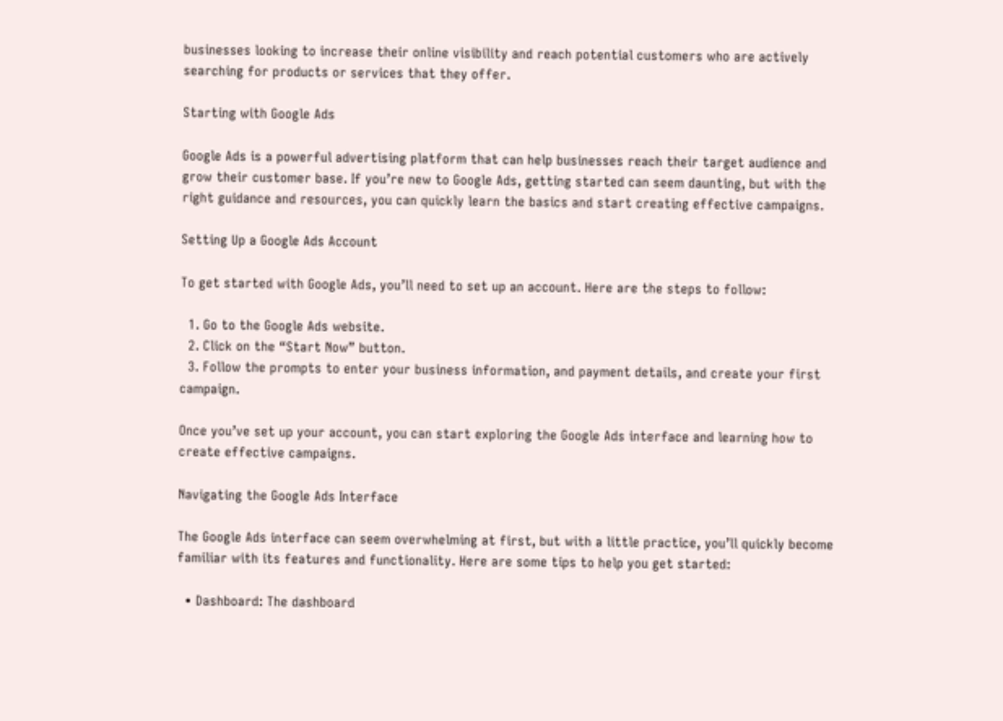businesses looking to increase their online visibility and reach potential customers who are actively searching for products or services that they offer.

Starting with Google Ads

Google Ads is a powerful advertising platform that can help businesses reach their target audience and grow their customer base. If you’re new to Google Ads, getting started can seem daunting, but with the right guidance and resources, you can quickly learn the basics and start creating effective campaigns.

Setting Up a Google Ads Account

To get started with Google Ads, you’ll need to set up an account. Here are the steps to follow:

  1. Go to the Google Ads website.
  2. Click on the “Start Now” button.
  3. Follow the prompts to enter your business information, and payment details, and create your first campaign.

Once you’ve set up your account, you can start exploring the Google Ads interface and learning how to create effective campaigns.

Navigating the Google Ads Interface

The Google Ads interface can seem overwhelming at first, but with a little practice, you’ll quickly become familiar with its features and functionality. Here are some tips to help you get started:

  • Dashboard: The dashboard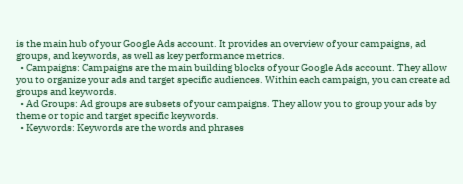is the main hub of your Google Ads account. It provides an overview of your campaigns, ad groups, and keywords, as well as key performance metrics.
  • Campaigns: Campaigns are the main building blocks of your Google Ads account. They allow you to organize your ads and target specific audiences. Within each campaign, you can create ad groups and keywords.
  • Ad Groups: Ad groups are subsets of your campaigns. They allow you to group your ads by theme or topic and target specific keywords.
  • Keywords: Keywords are the words and phrases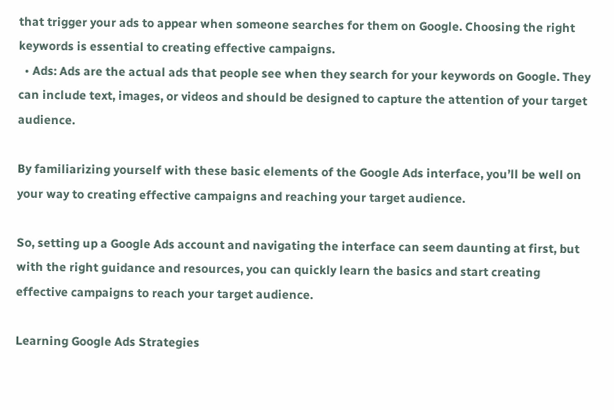that trigger your ads to appear when someone searches for them on Google. Choosing the right keywords is essential to creating effective campaigns.
  • Ads: Ads are the actual ads that people see when they search for your keywords on Google. They can include text, images, or videos and should be designed to capture the attention of your target audience.

By familiarizing yourself with these basic elements of the Google Ads interface, you’ll be well on your way to creating effective campaigns and reaching your target audience.

So, setting up a Google Ads account and navigating the interface can seem daunting at first, but with the right guidance and resources, you can quickly learn the basics and start creating effective campaigns to reach your target audience.

Learning Google Ads Strategies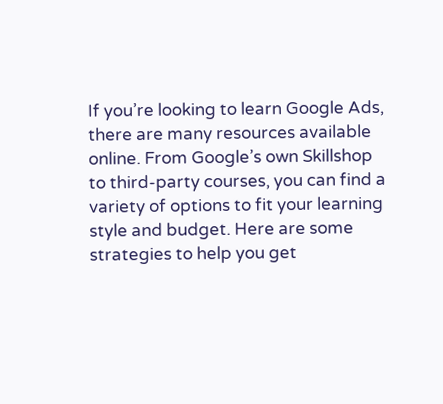If you’re looking to learn Google Ads, there are many resources available online. From Google’s own Skillshop to third-party courses, you can find a variety of options to fit your learning style and budget. Here are some strategies to help you get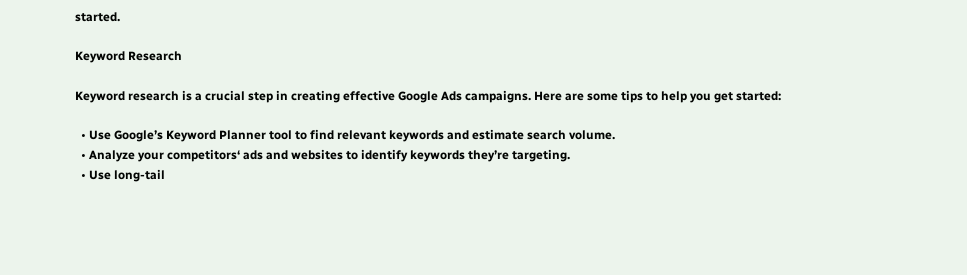started.

Keyword Research

Keyword research is a crucial step in creating effective Google Ads campaigns. Here are some tips to help you get started:

  • Use Google’s Keyword Planner tool to find relevant keywords and estimate search volume.
  • Analyze your competitors‘ ads and websites to identify keywords they’re targeting.
  • Use long-tail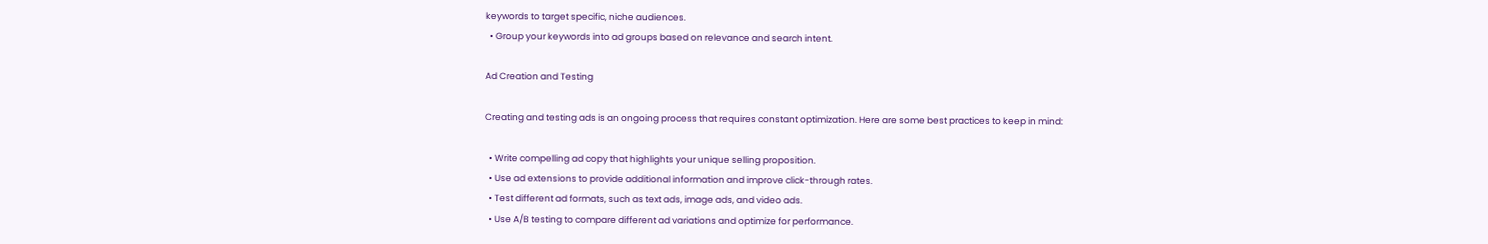keywords to target specific, niche audiences.
  • Group your keywords into ad groups based on relevance and search intent.

Ad Creation and Testing

Creating and testing ads is an ongoing process that requires constant optimization. Here are some best practices to keep in mind:

  • Write compelling ad copy that highlights your unique selling proposition.
  • Use ad extensions to provide additional information and improve click-through rates.
  • Test different ad formats, such as text ads, image ads, and video ads.
  • Use A/B testing to compare different ad variations and optimize for performance.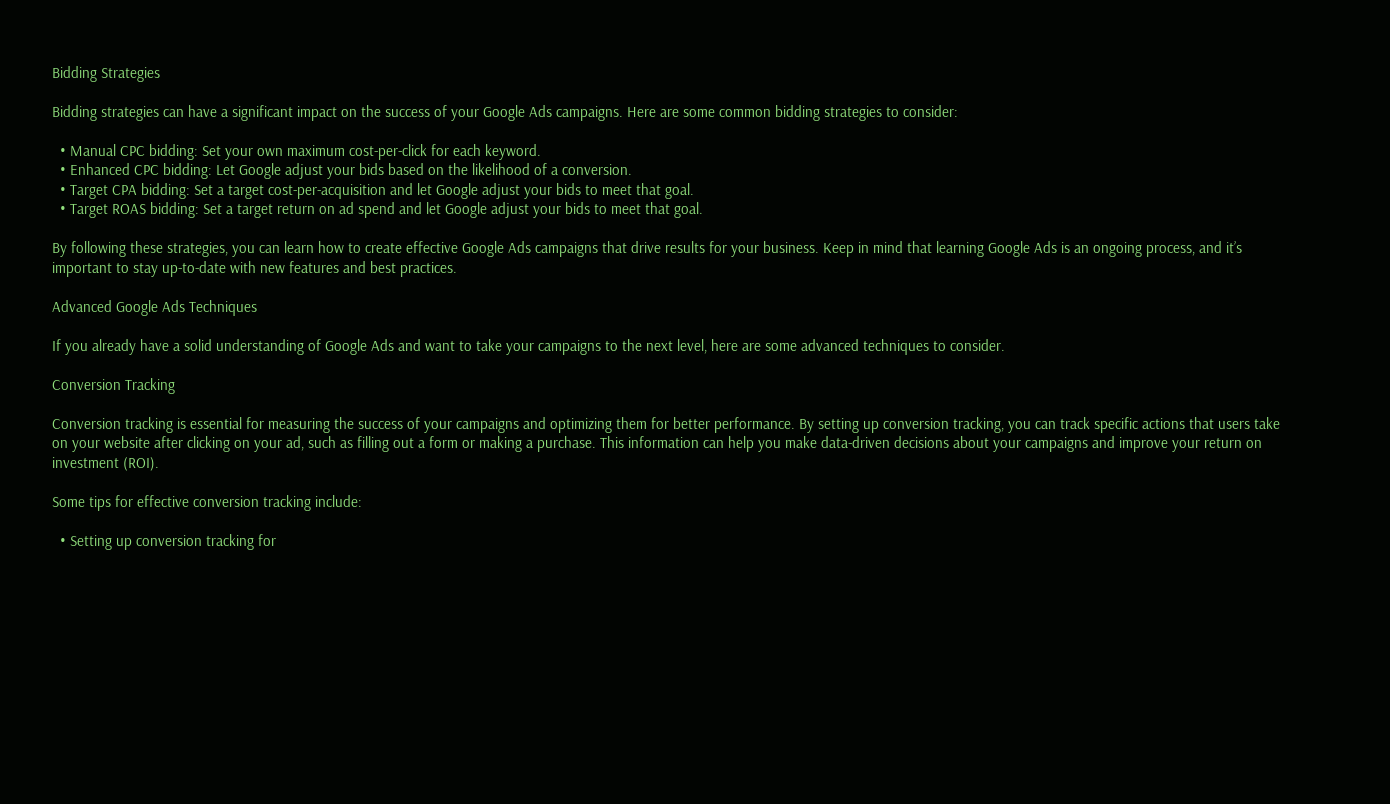Bidding Strategies

Bidding strategies can have a significant impact on the success of your Google Ads campaigns. Here are some common bidding strategies to consider:

  • Manual CPC bidding: Set your own maximum cost-per-click for each keyword.
  • Enhanced CPC bidding: Let Google adjust your bids based on the likelihood of a conversion.
  • Target CPA bidding: Set a target cost-per-acquisition and let Google adjust your bids to meet that goal.
  • Target ROAS bidding: Set a target return on ad spend and let Google adjust your bids to meet that goal.

By following these strategies, you can learn how to create effective Google Ads campaigns that drive results for your business. Keep in mind that learning Google Ads is an ongoing process, and it’s important to stay up-to-date with new features and best practices.

Advanced Google Ads Techniques

If you already have a solid understanding of Google Ads and want to take your campaigns to the next level, here are some advanced techniques to consider.

Conversion Tracking

Conversion tracking is essential for measuring the success of your campaigns and optimizing them for better performance. By setting up conversion tracking, you can track specific actions that users take on your website after clicking on your ad, such as filling out a form or making a purchase. This information can help you make data-driven decisions about your campaigns and improve your return on investment (ROI).

Some tips for effective conversion tracking include:

  • Setting up conversion tracking for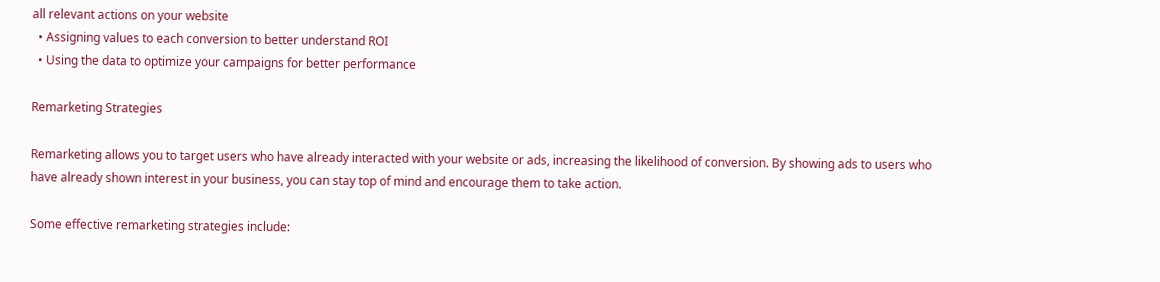all relevant actions on your website
  • Assigning values to each conversion to better understand ROI
  • Using the data to optimize your campaigns for better performance

Remarketing Strategies

Remarketing allows you to target users who have already interacted with your website or ads, increasing the likelihood of conversion. By showing ads to users who have already shown interest in your business, you can stay top of mind and encourage them to take action.

Some effective remarketing strategies include: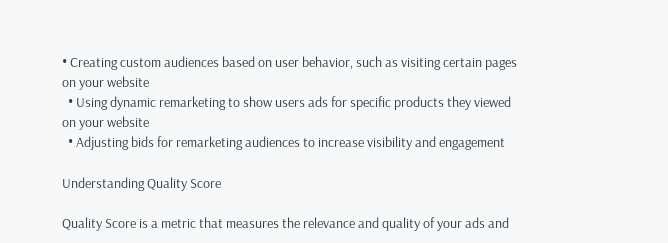• Creating custom audiences based on user behavior, such as visiting certain pages on your website
  • Using dynamic remarketing to show users ads for specific products they viewed on your website
  • Adjusting bids for remarketing audiences to increase visibility and engagement

Understanding Quality Score

Quality Score is a metric that measures the relevance and quality of your ads and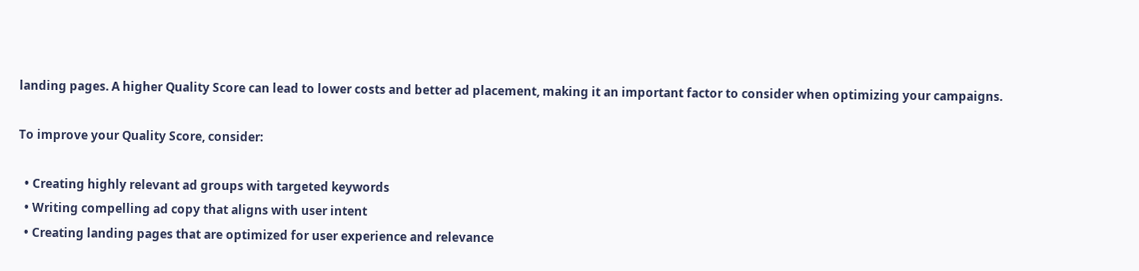landing pages. A higher Quality Score can lead to lower costs and better ad placement, making it an important factor to consider when optimizing your campaigns.

To improve your Quality Score, consider:

  • Creating highly relevant ad groups with targeted keywords
  • Writing compelling ad copy that aligns with user intent
  • Creating landing pages that are optimized for user experience and relevance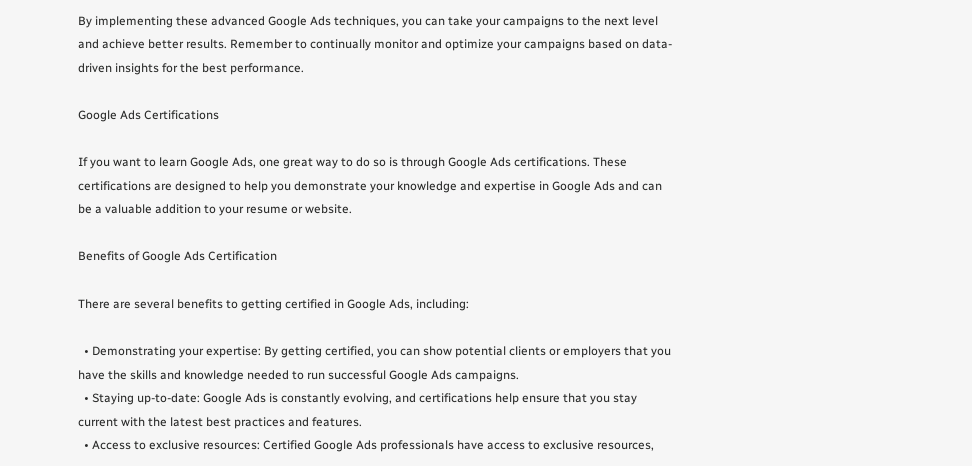By implementing these advanced Google Ads techniques, you can take your campaigns to the next level and achieve better results. Remember to continually monitor and optimize your campaigns based on data-driven insights for the best performance.

Google Ads Certifications

If you want to learn Google Ads, one great way to do so is through Google Ads certifications. These certifications are designed to help you demonstrate your knowledge and expertise in Google Ads and can be a valuable addition to your resume or website.

Benefits of Google Ads Certification

There are several benefits to getting certified in Google Ads, including:

  • Demonstrating your expertise: By getting certified, you can show potential clients or employers that you have the skills and knowledge needed to run successful Google Ads campaigns.
  • Staying up-to-date: Google Ads is constantly evolving, and certifications help ensure that you stay current with the latest best practices and features.
  • Access to exclusive resources: Certified Google Ads professionals have access to exclusive resources,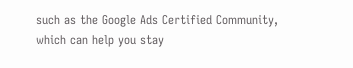such as the Google Ads Certified Community, which can help you stay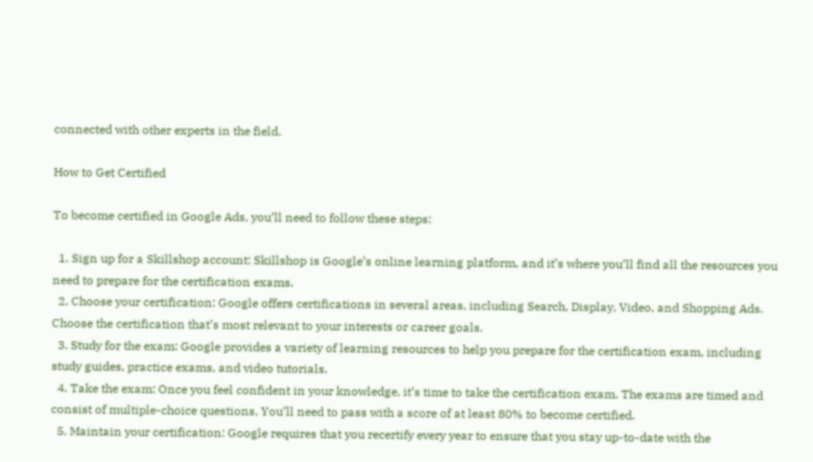connected with other experts in the field.

How to Get Certified

To become certified in Google Ads, you’ll need to follow these steps:

  1. Sign up for a Skillshop account: Skillshop is Google’s online learning platform, and it’s where you’ll find all the resources you need to prepare for the certification exams.
  2. Choose your certification: Google offers certifications in several areas, including Search, Display, Video, and Shopping Ads. Choose the certification that’s most relevant to your interests or career goals.
  3. Study for the exam: Google provides a variety of learning resources to help you prepare for the certification exam, including study guides, practice exams, and video tutorials.
  4. Take the exam: Once you feel confident in your knowledge, it’s time to take the certification exam. The exams are timed and consist of multiple-choice questions. You’ll need to pass with a score of at least 80% to become certified.
  5. Maintain your certification: Google requires that you recertify every year to ensure that you stay up-to-date with the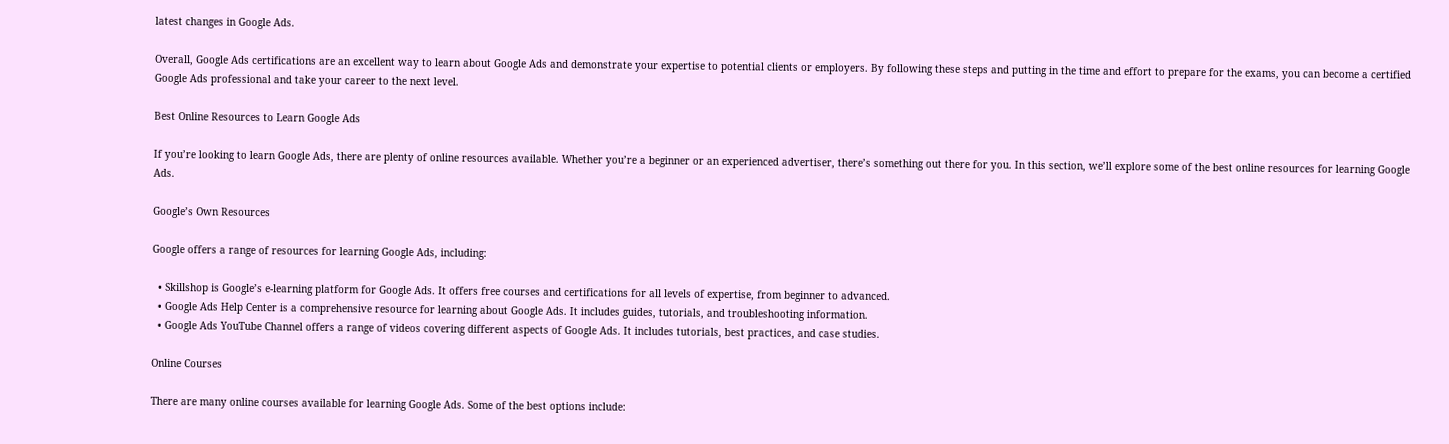latest changes in Google Ads.

Overall, Google Ads certifications are an excellent way to learn about Google Ads and demonstrate your expertise to potential clients or employers. By following these steps and putting in the time and effort to prepare for the exams, you can become a certified Google Ads professional and take your career to the next level.

Best Online Resources to Learn Google Ads

If you’re looking to learn Google Ads, there are plenty of online resources available. Whether you’re a beginner or an experienced advertiser, there’s something out there for you. In this section, we’ll explore some of the best online resources for learning Google Ads.

Google’s Own Resources

Google offers a range of resources for learning Google Ads, including:

  • Skillshop is Google’s e-learning platform for Google Ads. It offers free courses and certifications for all levels of expertise, from beginner to advanced.
  • Google Ads Help Center is a comprehensive resource for learning about Google Ads. It includes guides, tutorials, and troubleshooting information.
  • Google Ads YouTube Channel offers a range of videos covering different aspects of Google Ads. It includes tutorials, best practices, and case studies.

Online Courses

There are many online courses available for learning Google Ads. Some of the best options include: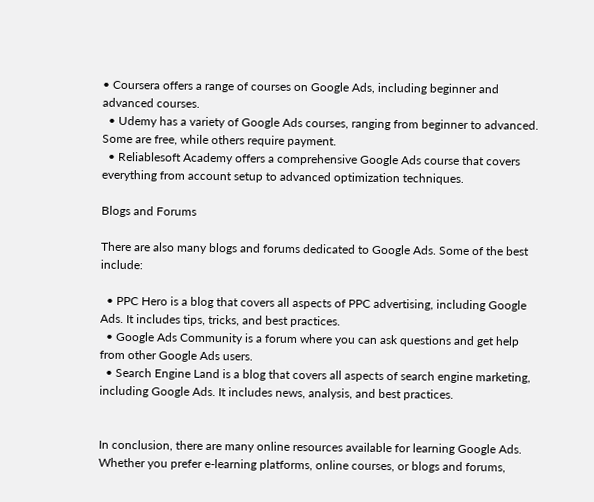• Coursera offers a range of courses on Google Ads, including beginner and advanced courses.
  • Udemy has a variety of Google Ads courses, ranging from beginner to advanced. Some are free, while others require payment.
  • Reliablesoft Academy offers a comprehensive Google Ads course that covers everything from account setup to advanced optimization techniques.

Blogs and Forums

There are also many blogs and forums dedicated to Google Ads. Some of the best include:

  • PPC Hero is a blog that covers all aspects of PPC advertising, including Google Ads. It includes tips, tricks, and best practices.
  • Google Ads Community is a forum where you can ask questions and get help from other Google Ads users.
  • Search Engine Land is a blog that covers all aspects of search engine marketing, including Google Ads. It includes news, analysis, and best practices.


In conclusion, there are many online resources available for learning Google Ads. Whether you prefer e-learning platforms, online courses, or blogs and forums,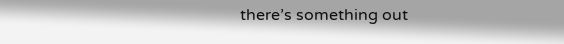there’s something out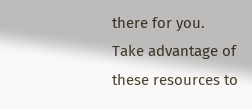there for you. Take advantage of these resources to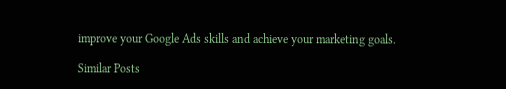improve your Google Ads skills and achieve your marketing goals.

Similar Posts